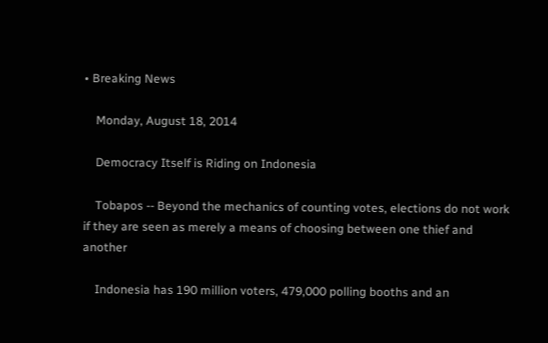• Breaking News

    Monday, August 18, 2014

    Democracy Itself is Riding on Indonesia

    Tobapos -- Beyond the mechanics of counting votes, elections do not work if they are seen as merely a means of choosing between one thief and another

    Indonesia has 190 million voters, 479,000 polling booths and an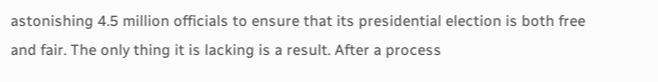astonishing 4.5 million officials to ensure that its presidential election is both free and fair. The only thing it is lacking is a result. After a process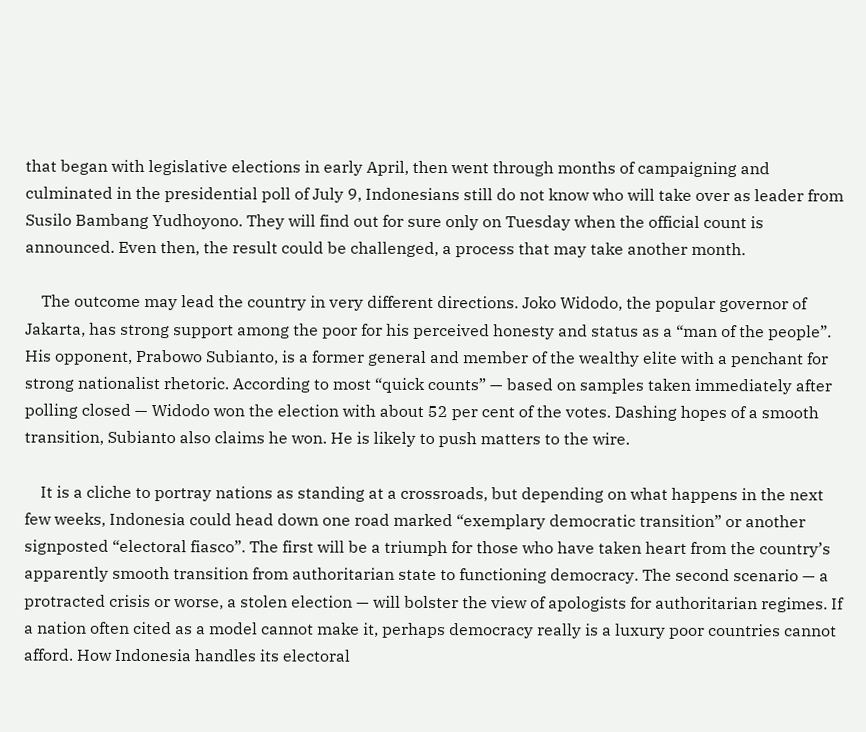that began with legislative elections in early April, then went through months of campaigning and culminated in the presidential poll of July 9, Indonesians still do not know who will take over as leader from Susilo Bambang Yudhoyono. They will find out for sure only on Tuesday when the official count is announced. Even then, the result could be challenged, a process that may take another month.

    The outcome may lead the country in very different directions. Joko Widodo, the popular governor of Jakarta, has strong support among the poor for his perceived honesty and status as a “man of the people”. His opponent, Prabowo Subianto, is a former general and member of the wealthy elite with a penchant for strong nationalist rhetoric. According to most “quick counts” — based on samples taken immediately after polling closed — Widodo won the election with about 52 per cent of the votes. Dashing hopes of a smooth transition, Subianto also claims he won. He is likely to push matters to the wire.

    It is a cliche to portray nations as standing at a crossroads, but depending on what happens in the next few weeks, Indonesia could head down one road marked “exemplary democratic transition” or another signposted “electoral fiasco”. The first will be a triumph for those who have taken heart from the country’s apparently smooth transition from authoritarian state to functioning democracy. The second scenario — a protracted crisis or worse, a stolen election — will bolster the view of apologists for authoritarian regimes. If a nation often cited as a model cannot make it, perhaps democracy really is a luxury poor countries cannot afford. How Indonesia handles its electoral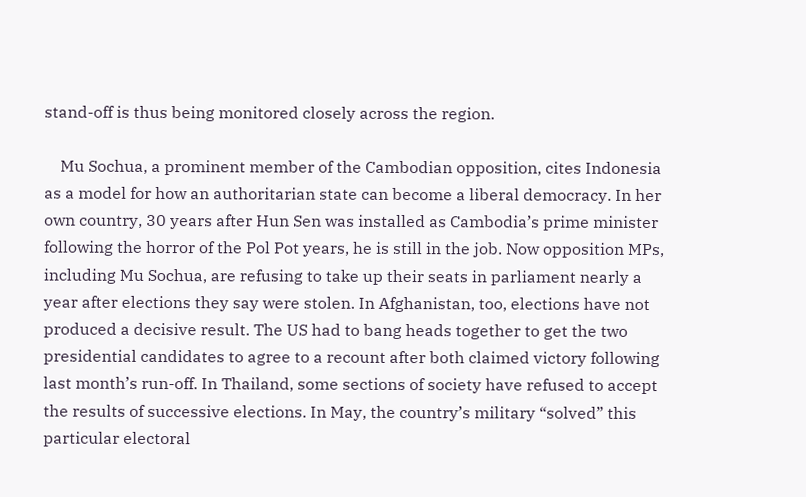stand-off is thus being monitored closely across the region.

    Mu Sochua, a prominent member of the Cambodian opposition, cites Indonesia as a model for how an authoritarian state can become a liberal democracy. In her own country, 30 years after Hun Sen was installed as Cambodia’s prime minister following the horror of the Pol Pot years, he is still in the job. Now opposition MPs, including Mu Sochua, are refusing to take up their seats in parliament nearly a year after elections they say were stolen. In Afghanistan, too, elections have not produced a decisive result. The US had to bang heads together to get the two presidential candidates to agree to a recount after both claimed victory following last month’s run-off. In Thailand, some sections of society have refused to accept the results of successive elections. In May, the country’s military “solved” this particular electoral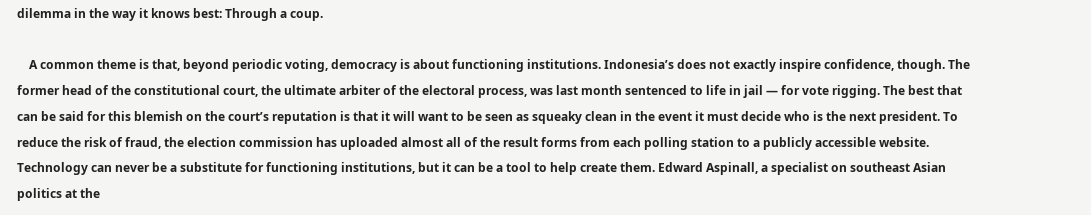dilemma in the way it knows best: Through a coup.

    A common theme is that, beyond periodic voting, democracy is about functioning institutions. Indonesia’s does not exactly inspire confidence, though. The former head of the constitutional court, the ultimate arbiter of the electoral process, was last month sentenced to life in jail — for vote rigging. The best that can be said for this blemish on the court’s reputation is that it will want to be seen as squeaky clean in the event it must decide who is the next president. To reduce the risk of fraud, the election commission has uploaded almost all of the result forms from each polling station to a publicly accessible website. Technology can never be a substitute for functioning institutions, but it can be a tool to help create them. Edward Aspinall, a specialist on southeast Asian politics at the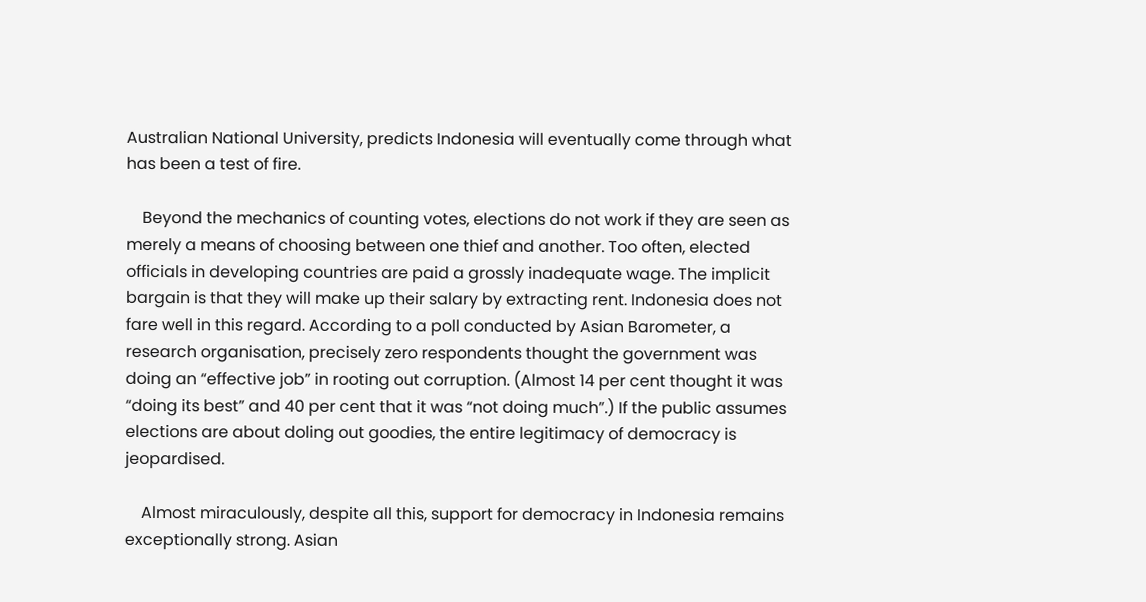Australian National University, predicts Indonesia will eventually come through what has been a test of fire.

    Beyond the mechanics of counting votes, elections do not work if they are seen as merely a means of choosing between one thief and another. Too often, elected officials in developing countries are paid a grossly inadequate wage. The implicit bargain is that they will make up their salary by extracting rent. Indonesia does not fare well in this regard. According to a poll conducted by Asian Barometer, a research organisation, precisely zero respondents thought the government was doing an “effective job” in rooting out corruption. (Almost 14 per cent thought it was “doing its best” and 40 per cent that it was “not doing much”.) If the public assumes elections are about doling out goodies, the entire legitimacy of democracy is jeopardised.

    Almost miraculously, despite all this, support for democracy in Indonesia remains exceptionally strong. Asian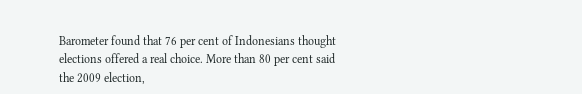Barometer found that 76 per cent of Indonesians thought elections offered a real choice. More than 80 per cent said the 2009 election,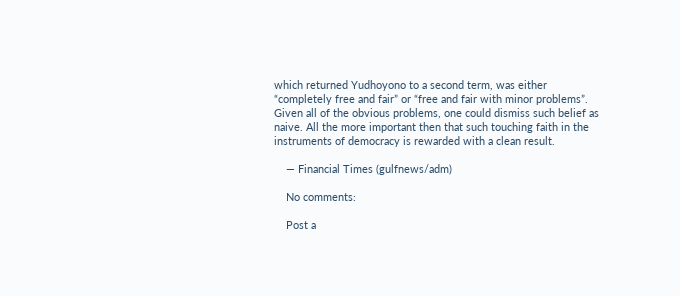which returned Yudhoyono to a second term, was either “completely free and fair” or “free and fair with minor problems”. Given all of the obvious problems, one could dismiss such belief as naive. All the more important then that such touching faith in the instruments of democracy is rewarded with a clean result.

    — Financial Times (gulfnews/adm)

    No comments:

    Post a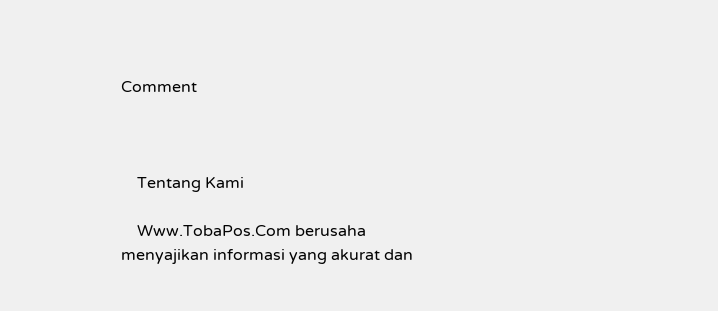Comment



    Tentang Kami

    Www.TobaPos.Com berusaha menyajikan informasi yang akurat dan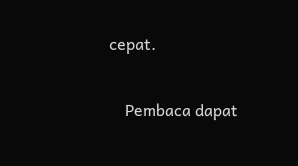cepat.

    Pembaca dapat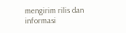mengirim rilis dan informasi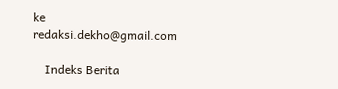ke redaksi.dekho@gmail.com

    Indeks Berita